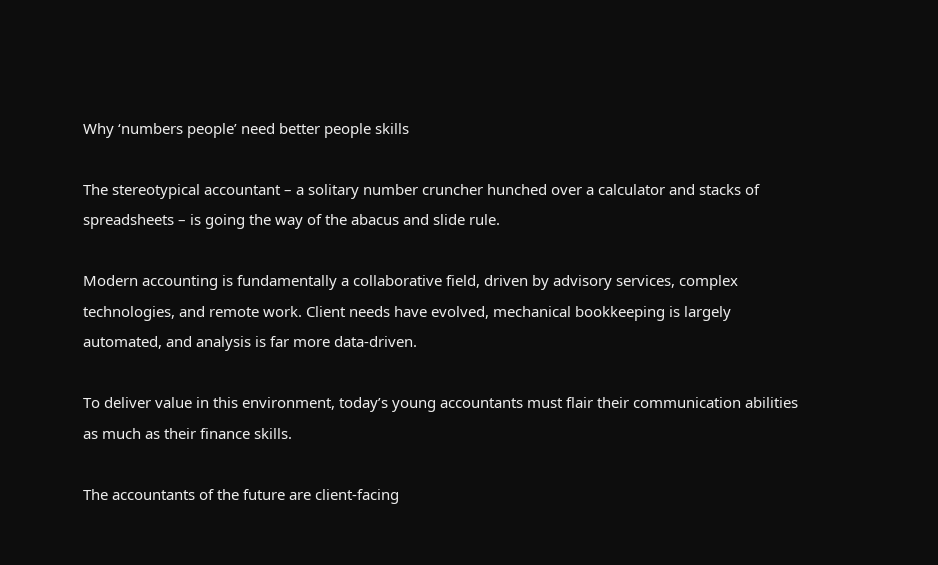Why ‘numbers people’ need better people skills

The stereotypical accountant – a solitary number cruncher hunched over a calculator and stacks of spreadsheets – is going the way of the abacus and slide rule.

Modern accounting is fundamentally a collaborative field, driven by advisory services, complex technologies, and remote work. Client needs have evolved, mechanical bookkeeping is largely automated, and analysis is far more data-driven.

To deliver value in this environment, today’s young accountants must flair their communication abilities as much as their finance skills.

The accountants of the future are client-facing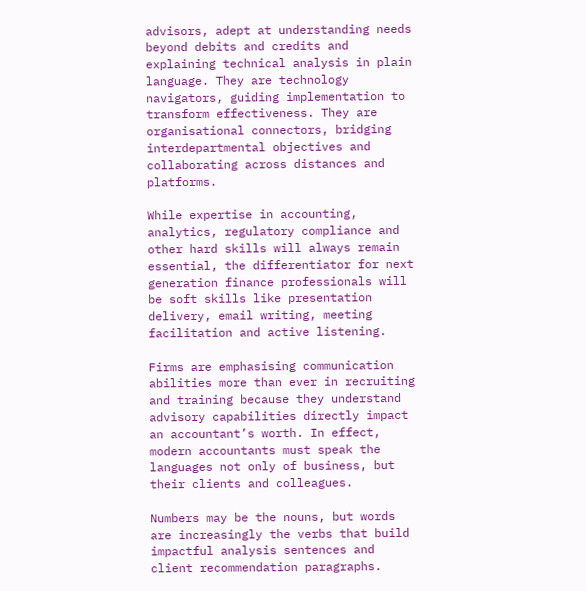advisors, adept at understanding needs beyond debits and credits and explaining technical analysis in plain language. They are technology navigators, guiding implementation to transform effectiveness. They are organisational connectors, bridging interdepartmental objectives and collaborating across distances and platforms.

While expertise in accounting, analytics, regulatory compliance and other hard skills will always remain essential, the differentiator for next generation finance professionals will be soft skills like presentation delivery, email writing, meeting facilitation and active listening.

Firms are emphasising communication abilities more than ever in recruiting and training because they understand advisory capabilities directly impact an accountant’s worth. In effect, modern accountants must speak the languages not only of business, but their clients and colleagues.

Numbers may be the nouns, but words are increasingly the verbs that build impactful analysis sentences and client recommendation paragraphs.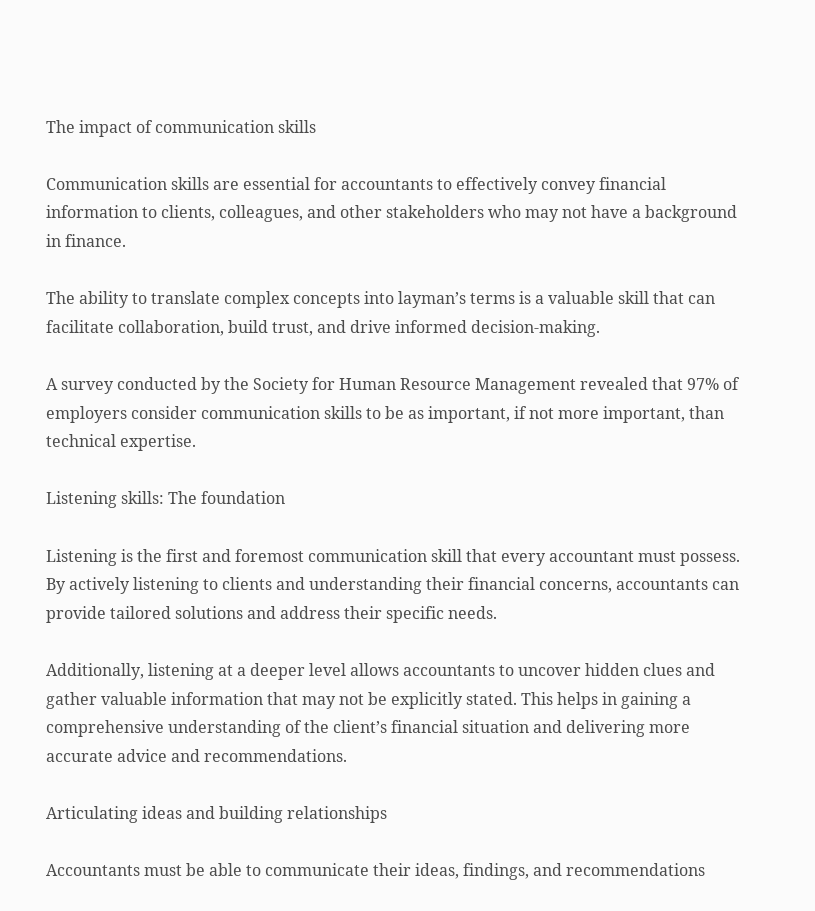The impact of communication skills

Communication skills are essential for accountants to effectively convey financial information to clients, colleagues, and other stakeholders who may not have a background in finance.

The ability to translate complex concepts into layman’s terms is a valuable skill that can facilitate collaboration, build trust, and drive informed decision-making.

A survey conducted by the Society for Human Resource Management revealed that 97% of employers consider communication skills to be as important, if not more important, than technical expertise.

Listening skills: The foundation

Listening is the first and foremost communication skill that every accountant must possess. By actively listening to clients and understanding their financial concerns, accountants can provide tailored solutions and address their specific needs.

Additionally, listening at a deeper level allows accountants to uncover hidden clues and gather valuable information that may not be explicitly stated. This helps in gaining a comprehensive understanding of the client’s financial situation and delivering more accurate advice and recommendations.

Articulating ideas and building relationships

Accountants must be able to communicate their ideas, findings, and recommendations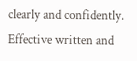clearly and confidently. Effective written and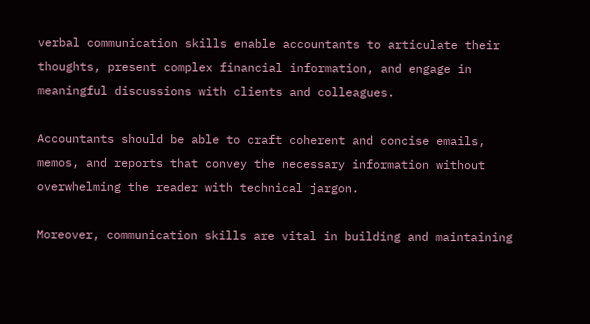verbal communication skills enable accountants to articulate their thoughts, present complex financial information, and engage in meaningful discussions with clients and colleagues.

Accountants should be able to craft coherent and concise emails, memos, and reports that convey the necessary information without overwhelming the reader with technical jargon.

Moreover, communication skills are vital in building and maintaining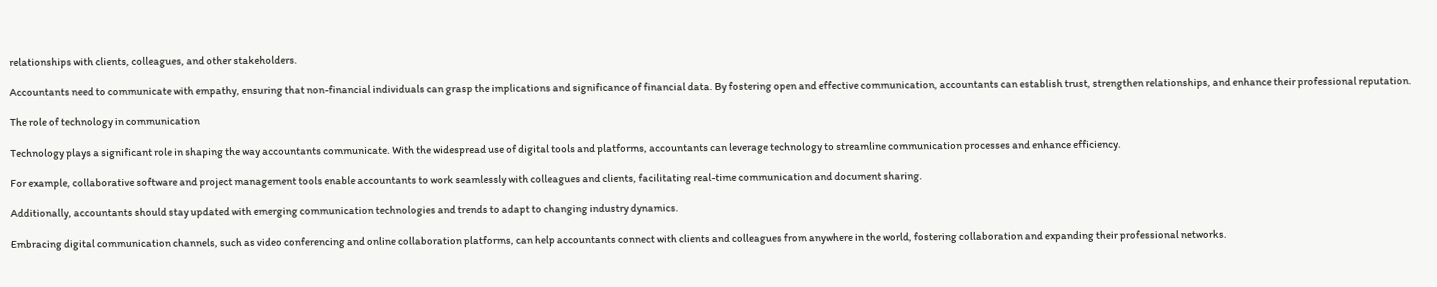relationships with clients, colleagues, and other stakeholders.

Accountants need to communicate with empathy, ensuring that non-financial individuals can grasp the implications and significance of financial data. By fostering open and effective communication, accountants can establish trust, strengthen relationships, and enhance their professional reputation.

The role of technology in communication

Technology plays a significant role in shaping the way accountants communicate. With the widespread use of digital tools and platforms, accountants can leverage technology to streamline communication processes and enhance efficiency.

For example, collaborative software and project management tools enable accountants to work seamlessly with colleagues and clients, facilitating real-time communication and document sharing.

Additionally, accountants should stay updated with emerging communication technologies and trends to adapt to changing industry dynamics.

Embracing digital communication channels, such as video conferencing and online collaboration platforms, can help accountants connect with clients and colleagues from anywhere in the world, fostering collaboration and expanding their professional networks.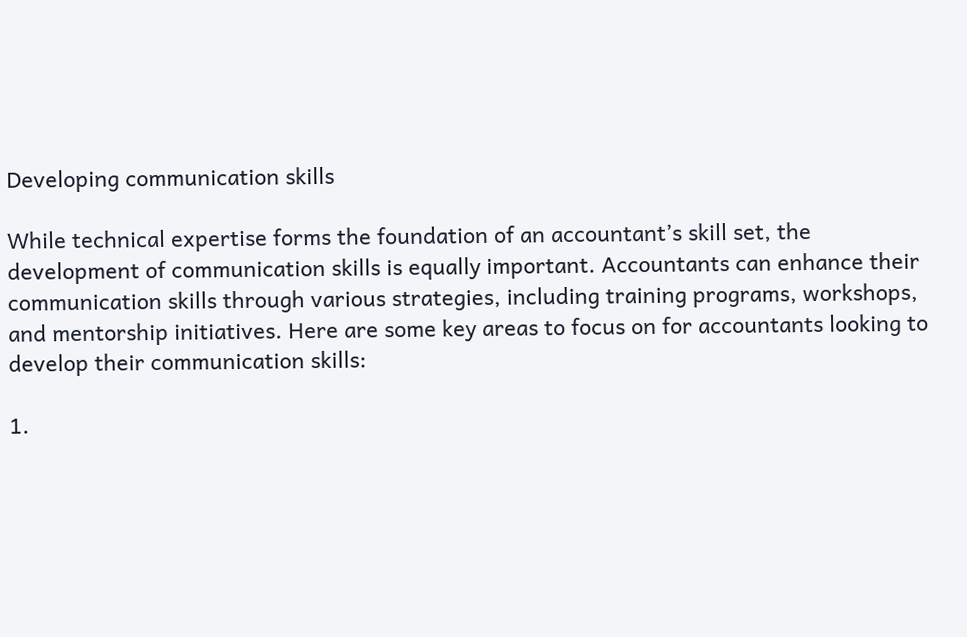Developing communication skills

While technical expertise forms the foundation of an accountant’s skill set, the development of communication skills is equally important. Accountants can enhance their communication skills through various strategies, including training programs, workshops, and mentorship initiatives. Here are some key areas to focus on for accountants looking to develop their communication skills:

1.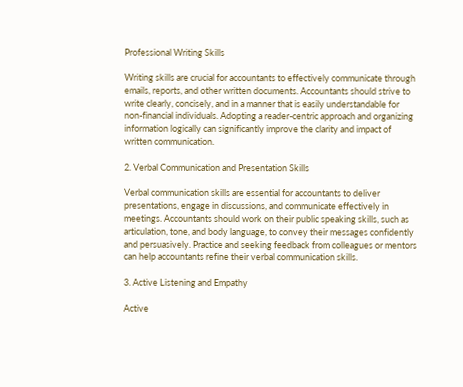Professional Writing Skills

Writing skills are crucial for accountants to effectively communicate through emails, reports, and other written documents. Accountants should strive to write clearly, concisely, and in a manner that is easily understandable for non-financial individuals. Adopting a reader-centric approach and organizing information logically can significantly improve the clarity and impact of written communication.

2. Verbal Communication and Presentation Skills

Verbal communication skills are essential for accountants to deliver presentations, engage in discussions, and communicate effectively in meetings. Accountants should work on their public speaking skills, such as articulation, tone, and body language, to convey their messages confidently and persuasively. Practice and seeking feedback from colleagues or mentors can help accountants refine their verbal communication skills.

3. Active Listening and Empathy

Active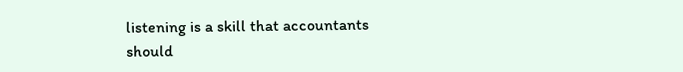listening is a skill that accountants should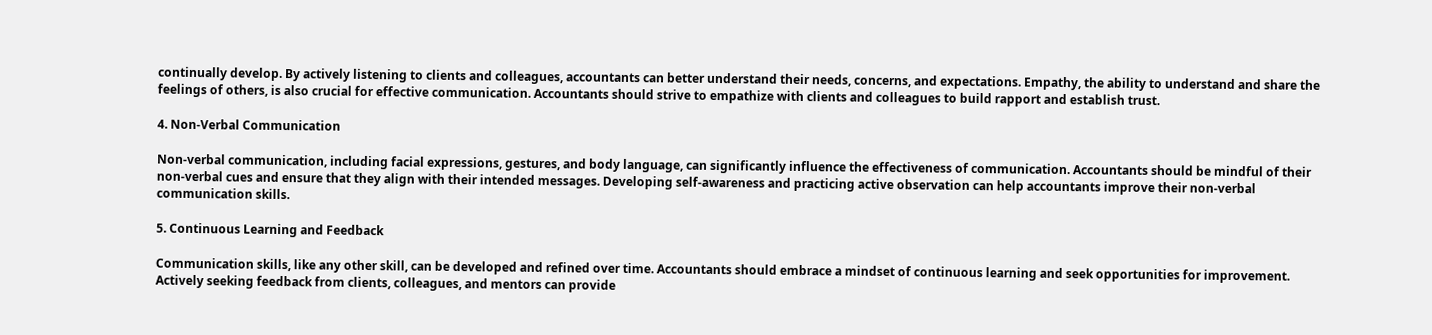continually develop. By actively listening to clients and colleagues, accountants can better understand their needs, concerns, and expectations. Empathy, the ability to understand and share the feelings of others, is also crucial for effective communication. Accountants should strive to empathize with clients and colleagues to build rapport and establish trust.

4. Non-Verbal Communication

Non-verbal communication, including facial expressions, gestures, and body language, can significantly influence the effectiveness of communication. Accountants should be mindful of their non-verbal cues and ensure that they align with their intended messages. Developing self-awareness and practicing active observation can help accountants improve their non-verbal communication skills.

5. Continuous Learning and Feedback

Communication skills, like any other skill, can be developed and refined over time. Accountants should embrace a mindset of continuous learning and seek opportunities for improvement. Actively seeking feedback from clients, colleagues, and mentors can provide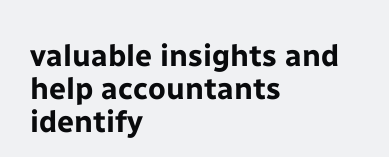valuable insights and help accountants identify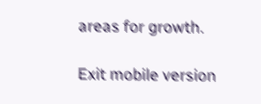areas for growth.

Exit mobile version